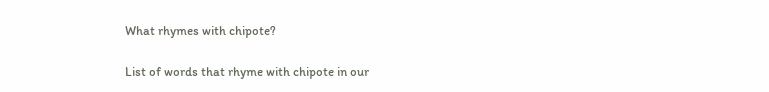What rhymes with chipote?

List of words that rhyme with chipote in our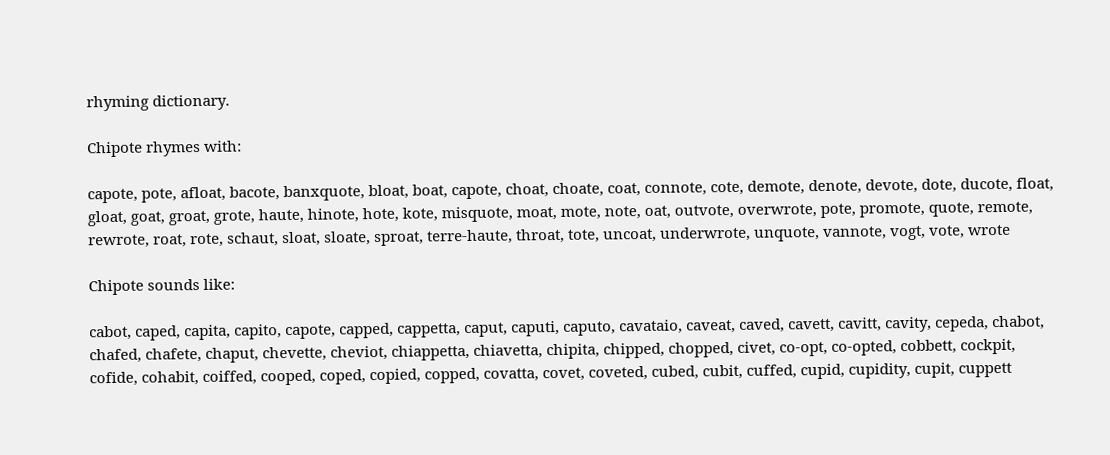rhyming dictionary.

Chipote rhymes with:

capote, pote, afloat, bacote, banxquote, bloat, boat, capote, choat, choate, coat, connote, cote, demote, denote, devote, dote, ducote, float, gloat, goat, groat, grote, haute, hinote, hote, kote, misquote, moat, mote, note, oat, outvote, overwrote, pote, promote, quote, remote, rewrote, roat, rote, schaut, sloat, sloate, sproat, terre-haute, throat, tote, uncoat, underwrote, unquote, vannote, vogt, vote, wrote

Chipote sounds like:

cabot, caped, capita, capito, capote, capped, cappetta, caput, caputi, caputo, cavataio, caveat, caved, cavett, cavitt, cavity, cepeda, chabot, chafed, chafete, chaput, chevette, cheviot, chiappetta, chiavetta, chipita, chipped, chopped, civet, co-opt, co-opted, cobbett, cockpit, cofide, cohabit, coiffed, cooped, coped, copied, copped, covatta, covet, coveted, cubed, cubit, cuffed, cupid, cupidity, cupit, cuppett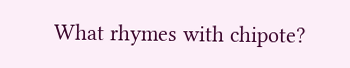What rhymes with chipote?